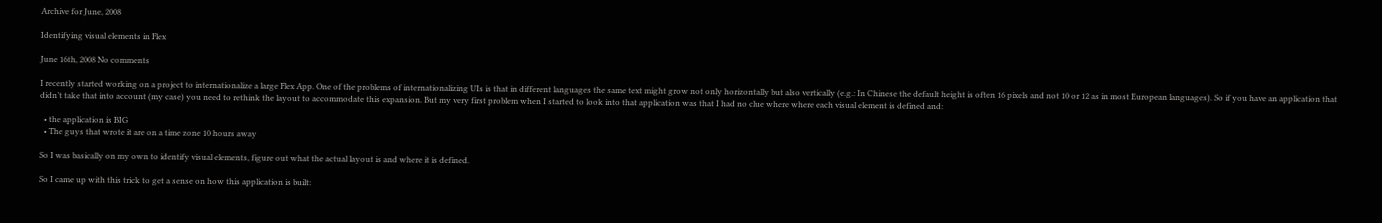Archive for June, 2008

Identifying visual elements in Flex

June 16th, 2008 No comments

I recently started working on a project to internationalize a large Flex App. One of the problems of internationalizing UIs is that in different languages the same text might grow not only horizontally but also vertically (e.g.: In Chinese the default height is often 16 pixels and not 10 or 12 as in most European languages). So if you have an application that didn’t take that into account (my case) you need to rethink the layout to accommodate this expansion. But my very first problem when I started to look into that application was that I had no clue where where each visual element is defined and:

  • the application is BIG
  • The guys that wrote it are on a time zone 10 hours away

So I was basically on my own to identify visual elements, figure out what the actual layout is and where it is defined.

So I came up with this trick to get a sense on how this application is built: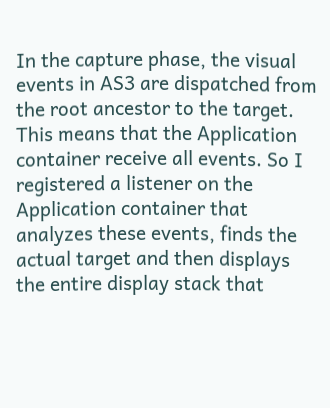In the capture phase, the visual events in AS3 are dispatched from the root ancestor to the target. This means that the Application container receive all events. So I registered a listener on the Application container that analyzes these events, finds the actual target and then displays the entire display stack that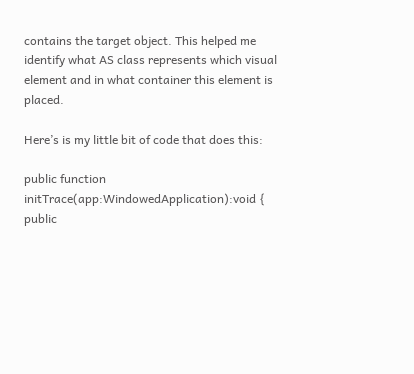contains the target object. This helped me identify what AS class represents which visual element and in what container this element is placed.

Here’s is my little bit of code that does this:

public function initTrace(app:WindowedApplication):void {
public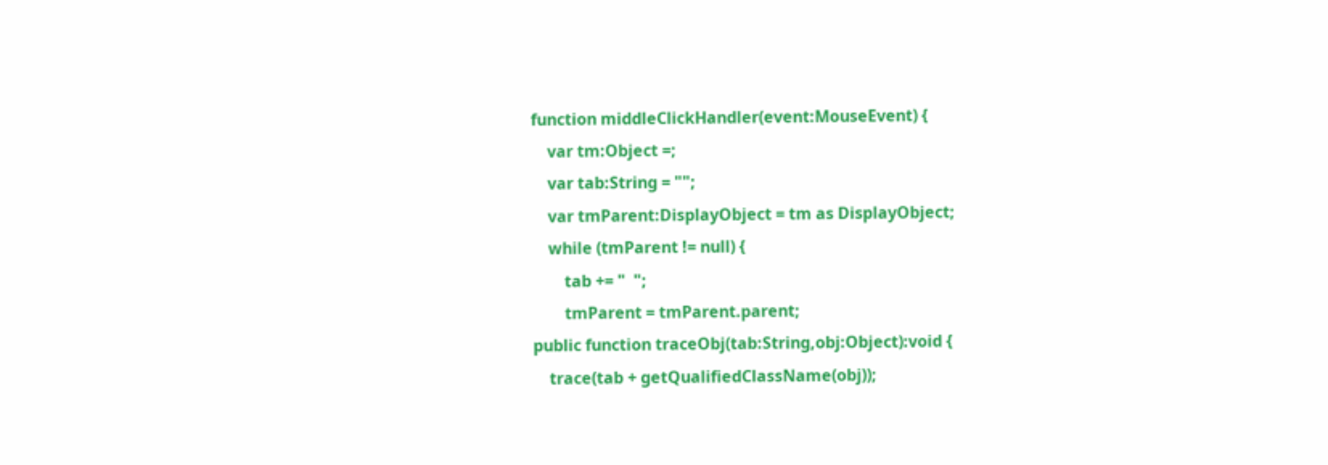function middleClickHandler(event:MouseEvent) {
    var tm:Object =;
    var tab:String = "";
    var tmParent:DisplayObject = tm as DisplayObject;
    while (tmParent != null) {
        tab += "  ";
        tmParent = tmParent.parent;
public function traceObj(tab:String,obj:Object):void {
    trace(tab + getQualifiedClassName(obj));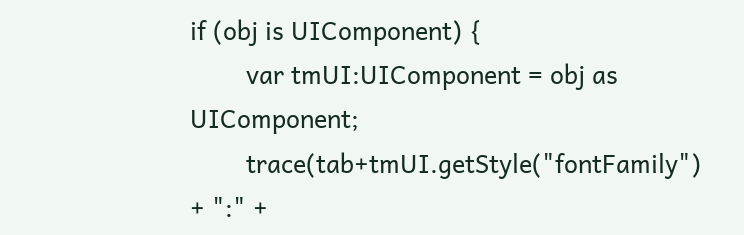if (obj is UIComponent) {
        var tmUI:UIComponent = obj as UIComponent;
        trace(tab+tmUI.getStyle("fontFamily") + ":" +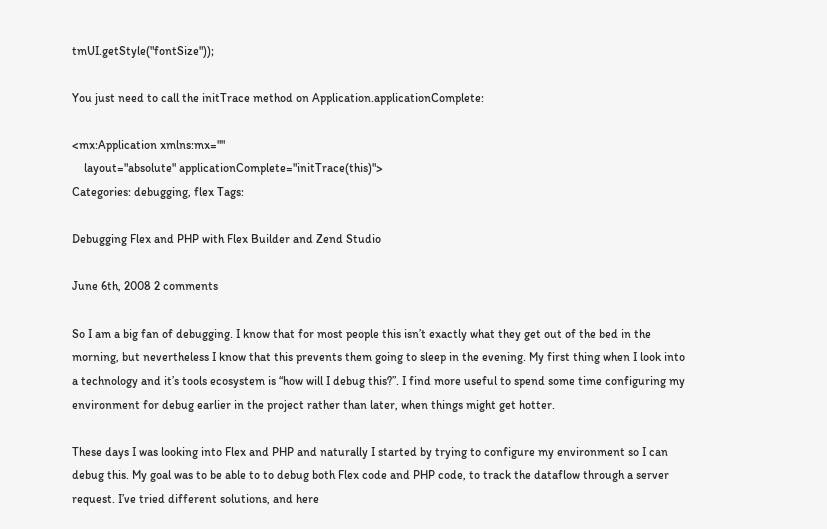tmUI.getStyle("fontSize"));

You just need to call the initTrace method on Application.applicationComplete:

<mx:Application xmlns:mx=""
    layout="absolute" applicationComplete="initTrace(this)">
Categories: debugging, flex Tags:

Debugging Flex and PHP with Flex Builder and Zend Studio

June 6th, 2008 2 comments

So I am a big fan of debugging. I know that for most people this isn’t exactly what they get out of the bed in the morning, but nevertheless I know that this prevents them going to sleep in the evening. My first thing when I look into a technology and it’s tools ecosystem is “how will I debug this?”. I find more useful to spend some time configuring my environment for debug earlier in the project rather than later, when things might get hotter.

These days I was looking into Flex and PHP and naturally I started by trying to configure my environment so I can debug this. My goal was to be able to to debug both Flex code and PHP code, to track the dataflow through a server request. I’ve tried different solutions, and here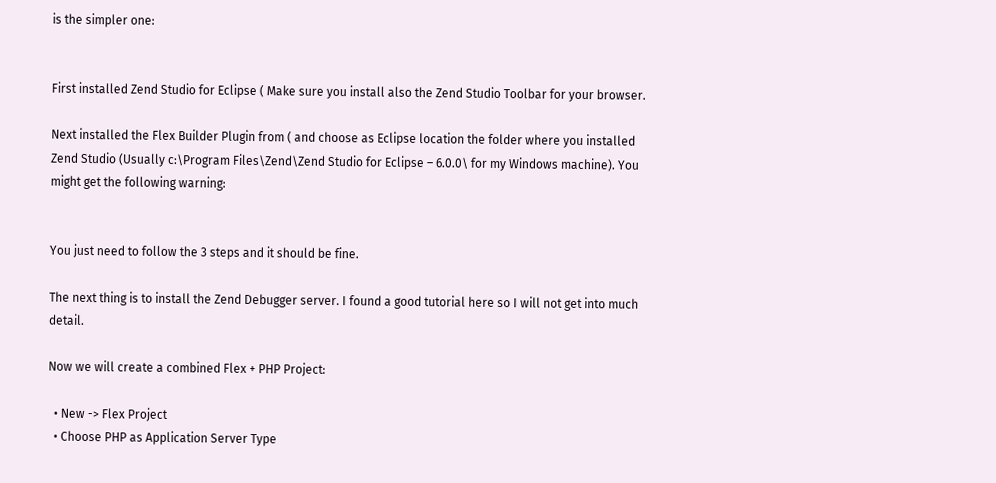is the simpler one:


First installed Zend Studio for Eclipse ( Make sure you install also the Zend Studio Toolbar for your browser.

Next installed the Flex Builder Plugin from ( and choose as Eclipse location the folder where you installed Zend Studio (Usually c:\Program Files\Zend\Zend Studio for Eclipse – 6.0.0\ for my Windows machine). You might get the following warning:


You just need to follow the 3 steps and it should be fine.

The next thing is to install the Zend Debugger server. I found a good tutorial here so I will not get into much detail.

Now we will create a combined Flex + PHP Project:

  • New -> Flex Project
  • Choose PHP as Application Server Type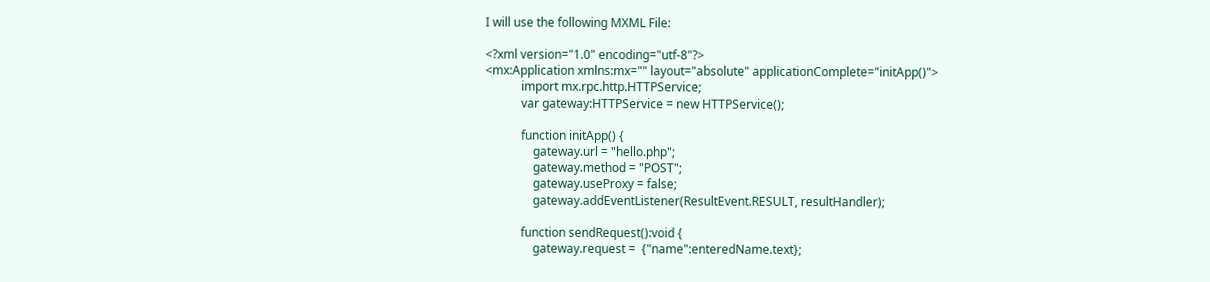I will use the following MXML File:

<?xml version="1.0" encoding="utf-8"?>
<mx:Application xmlns:mx="" layout="absolute" applicationComplete="initApp()">
            import mx.rpc.http.HTTPService;
            var gateway:HTTPService = new HTTPService();

            function initApp() {
                gateway.url = "hello.php";
                gateway.method = "POST";
                gateway.useProxy = false;
                gateway.addEventListener(ResultEvent.RESULT, resultHandler);

            function sendRequest():void {
                gateway.request =  {"name":enteredName.text};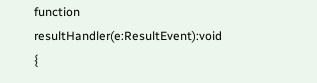function resultHandler(e:ResultEvent):void {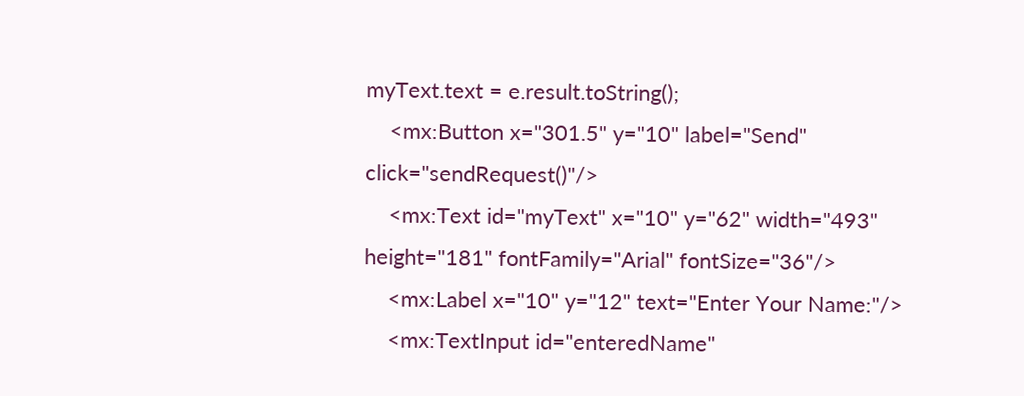myText.text = e.result.toString();
    <mx:Button x="301.5" y="10" label="Send" click="sendRequest()"/>
    <mx:Text id="myText" x="10" y="62" width="493" height="181" fontFamily="Arial" fontSize="36"/>
    <mx:Label x="10" y="12" text="Enter Your Name:"/>
    <mx:TextInput id="enteredName"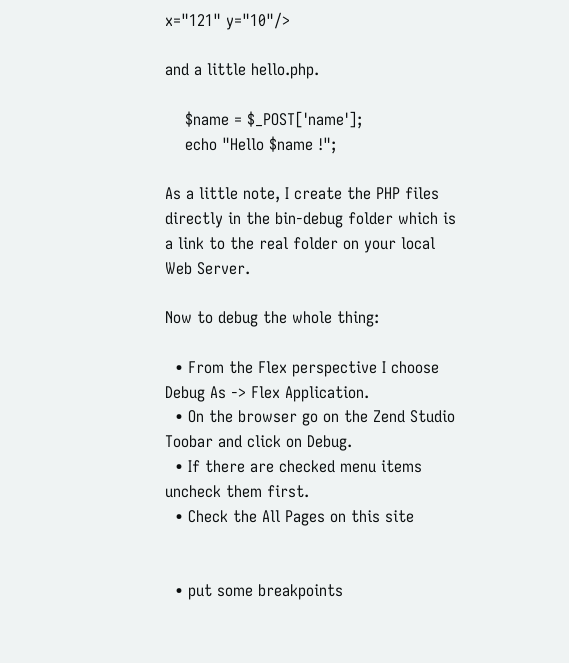x="121" y="10"/>

and a little hello.php.

    $name = $_POST['name'];
    echo "Hello $name !";

As a little note, I create the PHP files directly in the bin-debug folder which is a link to the real folder on your local Web Server.

Now to debug the whole thing:

  • From the Flex perspective I choose Debug As -> Flex Application.
  • On the browser go on the Zend Studio Toobar and click on Debug.
  • If there are checked menu items uncheck them first.
  • Check the All Pages on this site


  • put some breakpoints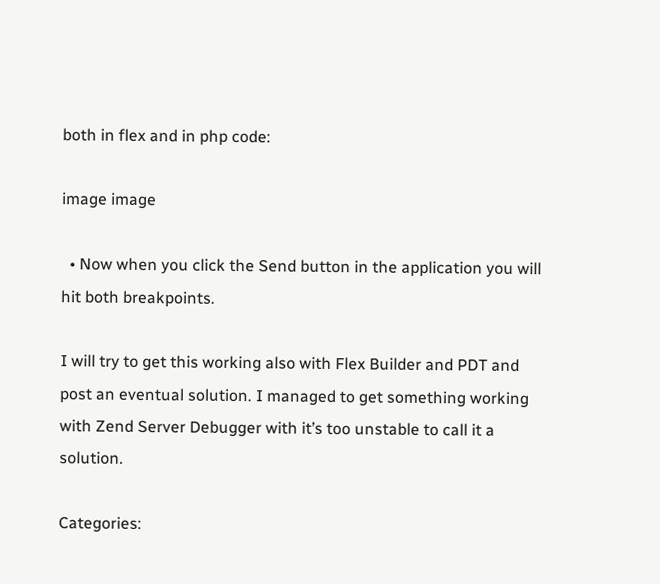both in flex and in php code:

image image

  • Now when you click the Send button in the application you will hit both breakpoints.

I will try to get this working also with Flex Builder and PDT and post an eventual solution. I managed to get something working with Zend Server Debugger with it’s too unstable to call it a solution.

Categories: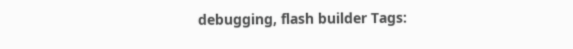debugging, flash builder Tags: